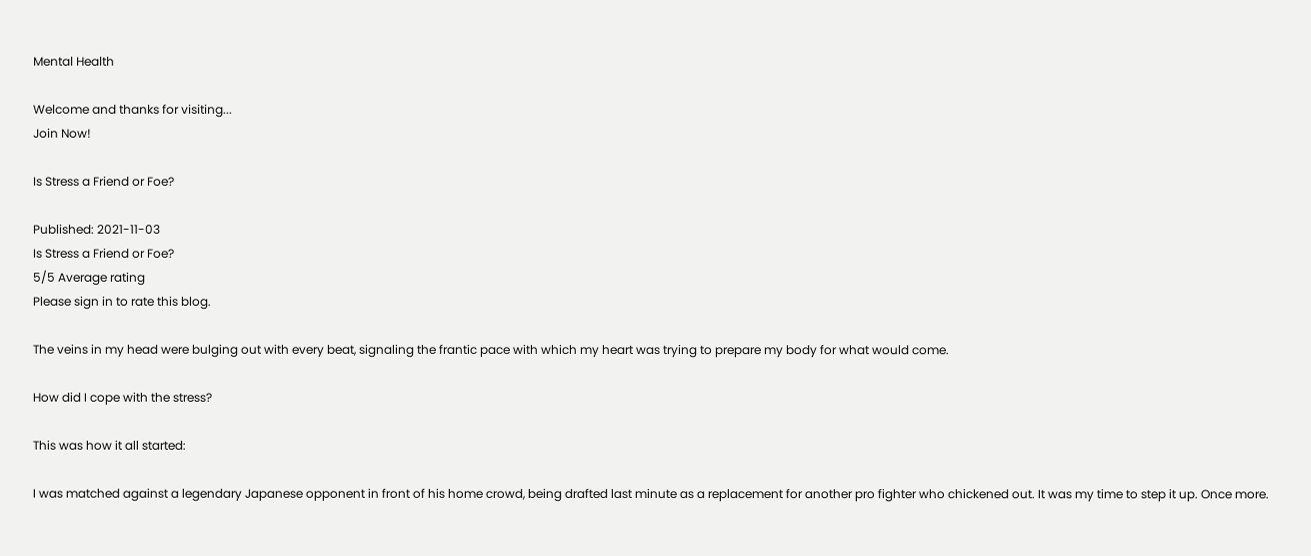Mental Health

Welcome and thanks for visiting...
Join Now!

Is Stress a Friend or Foe?

Published: 2021-11-03
Is Stress a Friend or Foe?
5/5 Average rating
Please sign in to rate this blog.

The veins in my head were bulging out with every beat, signaling the frantic pace with which my heart was trying to prepare my body for what would come.

How did I cope with the stress?

This was how it all started:

I was matched against a legendary Japanese opponent in front of his home crowd, being drafted last minute as a replacement for another pro fighter who chickened out. It was my time to step it up. Once more.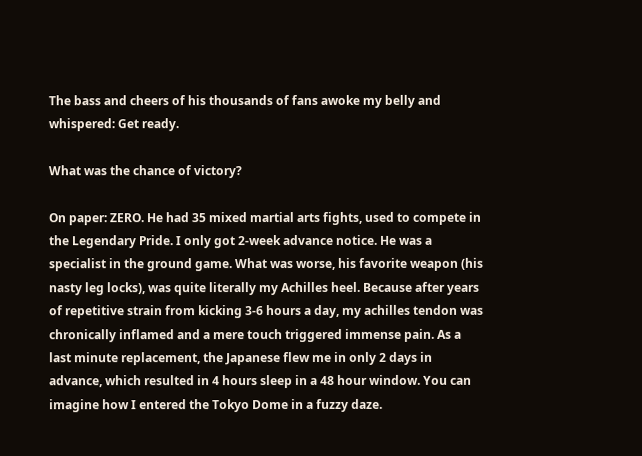The bass and cheers of his thousands of fans awoke my belly and whispered: Get ready.

What was the chance of victory?

On paper: ZERO. He had 35 mixed martial arts fights, used to compete in the Legendary Pride. I only got 2-week advance notice. He was a specialist in the ground game. What was worse, his favorite weapon (his nasty leg locks), was quite literally my Achilles heel. Because after years of repetitive strain from kicking 3-6 hours a day, my achilles tendon was chronically inflamed and a mere touch triggered immense pain. As a last minute replacement, the Japanese flew me in only 2 days in advance, which resulted in 4 hours sleep in a 48 hour window. You can imagine how I entered the Tokyo Dome in a fuzzy daze.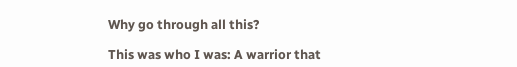Why go through all this?

This was who I was: A warrior that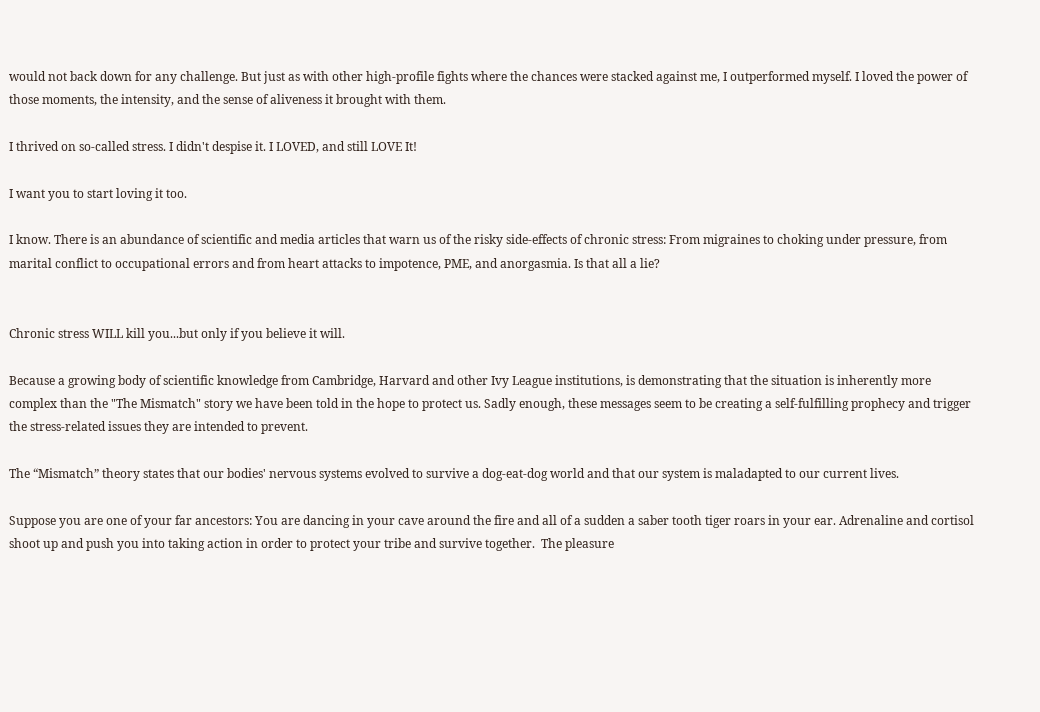would not back down for any challenge. But just as with other high-profile fights where the chances were stacked against me, I outperformed myself. I loved the power of those moments, the intensity, and the sense of aliveness it brought with them.

I thrived on so-called stress. I didn't despise it. I LOVED, and still LOVE It!

I want you to start loving it too.

I know. There is an abundance of scientific and media articles that warn us of the risky side-effects of chronic stress: From migraines to choking under pressure, from marital conflict to occupational errors and from heart attacks to impotence, PME, and anorgasmia. Is that all a lie?


Chronic stress WILL kill you...but only if you believe it will.

Because a growing body of scientific knowledge from Cambridge, Harvard and other Ivy League institutions, is demonstrating that the situation is inherently more complex than the "The Mismatch" story we have been told in the hope to protect us. Sadly enough, these messages seem to be creating a self-fulfilling prophecy and trigger the stress-related issues they are intended to prevent.

The “Mismatch” theory states that our bodies' nervous systems evolved to survive a dog-eat-dog world and that our system is maladapted to our current lives.

Suppose you are one of your far ancestors: You are dancing in your cave around the fire and all of a sudden a saber tooth tiger roars in your ear. Adrenaline and cortisol shoot up and push you into taking action in order to protect your tribe and survive together.  The pleasure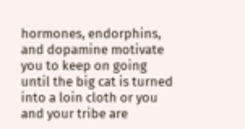hormones, endorphins, and dopamine motivate you to keep on going until the big cat is turned into a loin cloth or you and your tribe are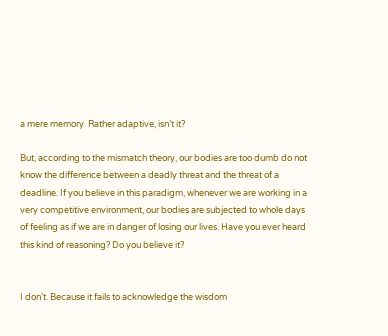a mere memory. Rather adaptive, isn’t it?

But, according to the mismatch theory, our bodies are too dumb do not know the difference between a deadly threat and the threat of a deadline. If you believe in this paradigm, whenever we are working in a very competitive environment, our bodies are subjected to whole days of feeling as if we are in danger of losing our lives. Have you ever heard this kind of reasoning? Do you believe it?


I don’t. Because it fails to acknowledge the wisdom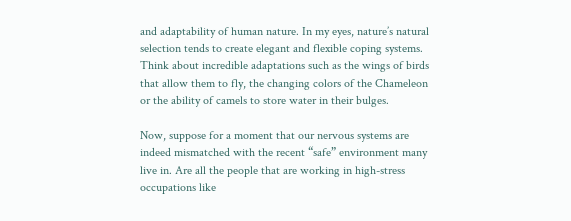and adaptability of human nature. In my eyes, nature’s natural selection tends to create elegant and flexible coping systems. Think about incredible adaptations such as the wings of birds that allow them to fly, the changing colors of the Chameleon or the ability of camels to store water in their bulges.

Now, suppose for a moment that our nervous systems are indeed mismatched with the recent “safe” environment many live in. Are all the people that are working in high-stress occupations like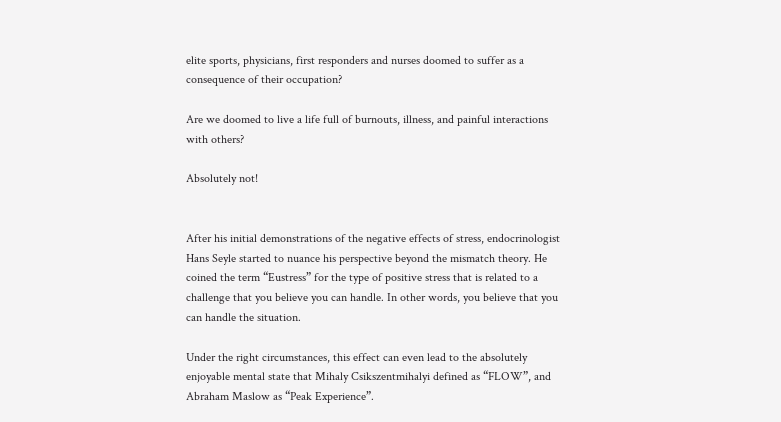elite sports, physicians, first responders and nurses doomed to suffer as a consequence of their occupation?

Are we doomed to live a life full of burnouts, illness, and painful interactions with others?

Absolutely not!


After his initial demonstrations of the negative effects of stress, endocrinologist Hans Seyle started to nuance his perspective beyond the mismatch theory. He coined the term “Eustress” for the type of positive stress that is related to a challenge that you believe you can handle. In other words, you believe that you can handle the situation.

Under the right circumstances, this effect can even lead to the absolutely enjoyable mental state that Mihaly Csikszentmihalyi defined as “FLOW”, and Abraham Maslow as “Peak Experience”.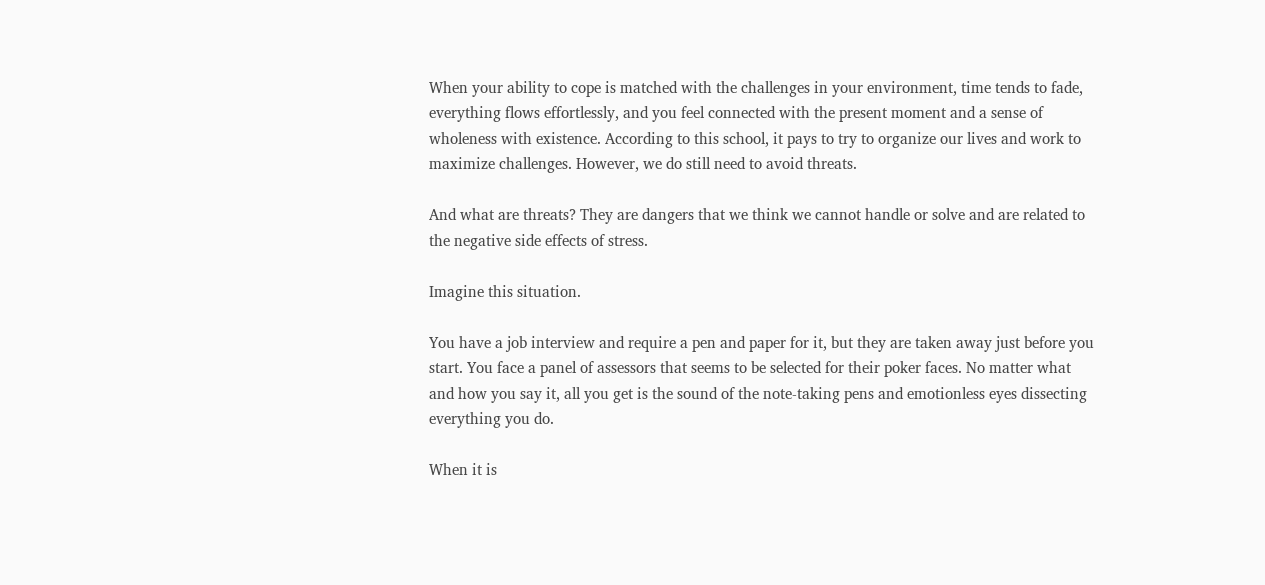When your ability to cope is matched with the challenges in your environment, time tends to fade, everything flows effortlessly, and you feel connected with the present moment and a sense of wholeness with existence. According to this school, it pays to try to organize our lives and work to maximize challenges. However, we do still need to avoid threats.

And what are threats? They are dangers that we think we cannot handle or solve and are related to the negative side effects of stress.

Imagine this situation.

You have a job interview and require a pen and paper for it, but they are taken away just before you start. You face a panel of assessors that seems to be selected for their poker faces. No matter what and how you say it, all you get is the sound of the note-taking pens and emotionless eyes dissecting everything you do.

When it is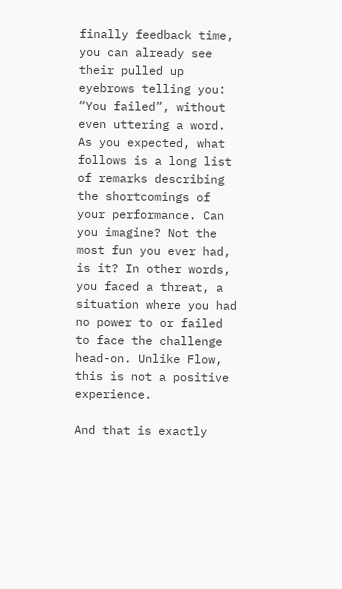finally feedback time, you can already see their pulled up eyebrows telling you: “You failed”, without even uttering a word. As you expected, what follows is a long list of remarks describing the shortcomings of your performance. Can you imagine? Not the most fun you ever had, is it? In other words, you faced a threat, a situation where you had no power to or failed to face the challenge head-on. Unlike Flow, this is not a positive experience.

And that is exactly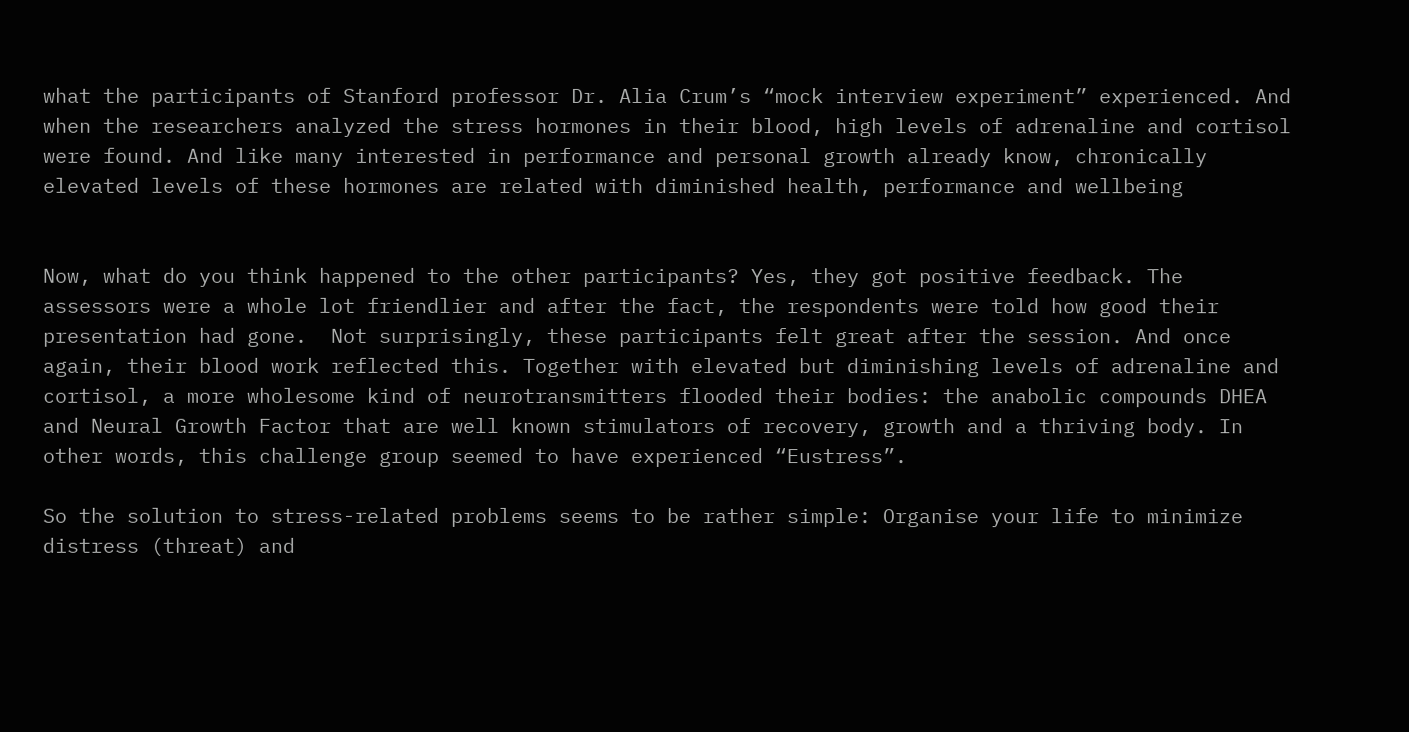what the participants of Stanford professor Dr. Alia Crum’s “mock interview experiment” experienced. And when the researchers analyzed the stress hormones in their blood, high levels of adrenaline and cortisol were found. And like many interested in performance and personal growth already know, chronically elevated levels of these hormones are related with diminished health, performance and wellbeing


Now, what do you think happened to the other participants? Yes, they got positive feedback. The assessors were a whole lot friendlier and after the fact, the respondents were told how good their presentation had gone.  Not surprisingly, these participants felt great after the session. And once again, their blood work reflected this. Together with elevated but diminishing levels of adrenaline and cortisol, a more wholesome kind of neurotransmitters flooded their bodies: the anabolic compounds DHEA and Neural Growth Factor that are well known stimulators of recovery, growth and a thriving body. In other words, this challenge group seemed to have experienced “Eustress”.

So the solution to stress-related problems seems to be rather simple: Organise your life to minimize distress (threat) and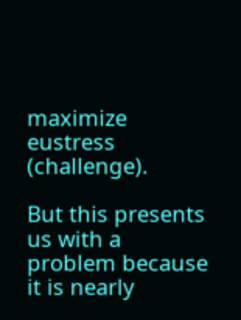maximize eustress (challenge).

But this presents us with a problem because it is nearly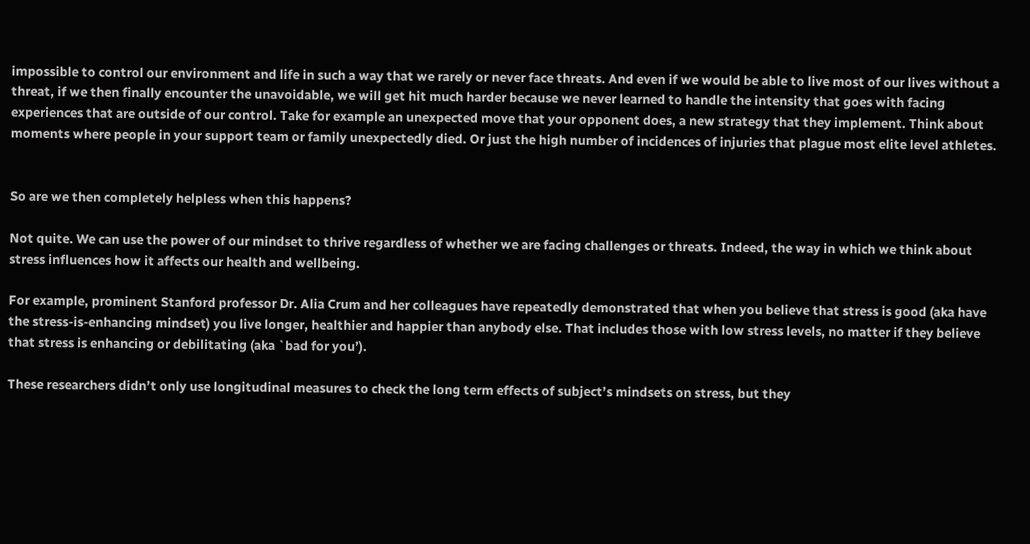impossible to control our environment and life in such a way that we rarely or never face threats. And even if we would be able to live most of our lives without a threat, if we then finally encounter the unavoidable, we will get hit much harder because we never learned to handle the intensity that goes with facing experiences that are outside of our control. Take for example an unexpected move that your opponent does, a new strategy that they implement. Think about moments where people in your support team or family unexpectedly died. Or just the high number of incidences of injuries that plague most elite level athletes.


So are we then completely helpless when this happens?

Not quite. We can use the power of our mindset to thrive regardless of whether we are facing challenges or threats. Indeed, the way in which we think about stress influences how it affects our health and wellbeing.

For example, prominent Stanford professor Dr. Alia Crum and her colleagues have repeatedly demonstrated that when you believe that stress is good (aka have the stress-is-enhancing mindset) you live longer, healthier and happier than anybody else. That includes those with low stress levels, no matter if they believe that stress is enhancing or debilitating (aka `bad for you’).

These researchers didn’t only use longitudinal measures to check the long term effects of subject’s mindsets on stress, but they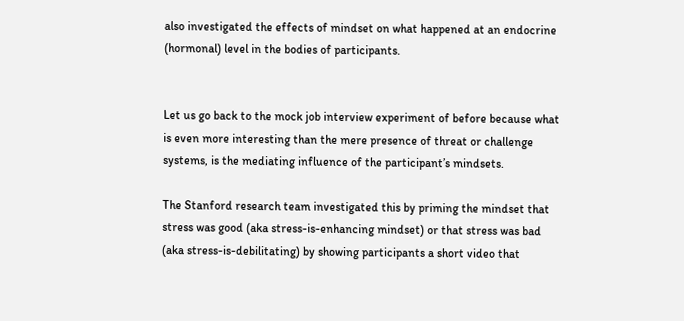also investigated the effects of mindset on what happened at an endocrine (hormonal) level in the bodies of participants.


Let us go back to the mock job interview experiment of before because what is even more interesting than the mere presence of threat or challenge systems, is the mediating influence of the participant’s mindsets.

The Stanford research team investigated this by priming the mindset that stress was good (aka stress-is-enhancing mindset) or that stress was bad (aka stress-is-debilitating) by showing participants a short video that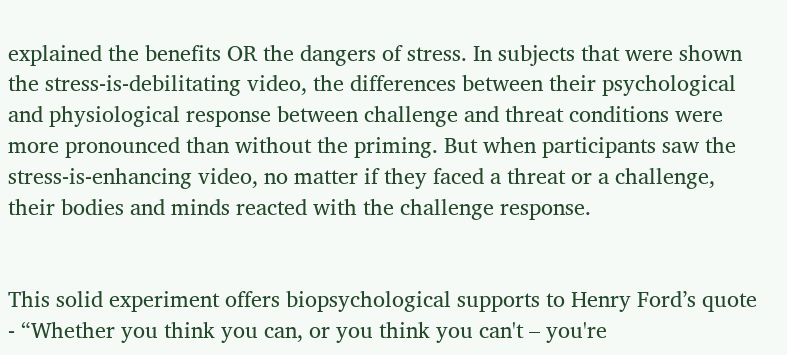explained the benefits OR the dangers of stress. In subjects that were shown the stress-is-debilitating video, the differences between their psychological and physiological response between challenge and threat conditions were more pronounced than without the priming. But when participants saw the stress-is-enhancing video, no matter if they faced a threat or a challenge, their bodies and minds reacted with the challenge response.


This solid experiment offers biopsychological supports to Henry Ford’s quote - “Whether you think you can, or you think you can't – you're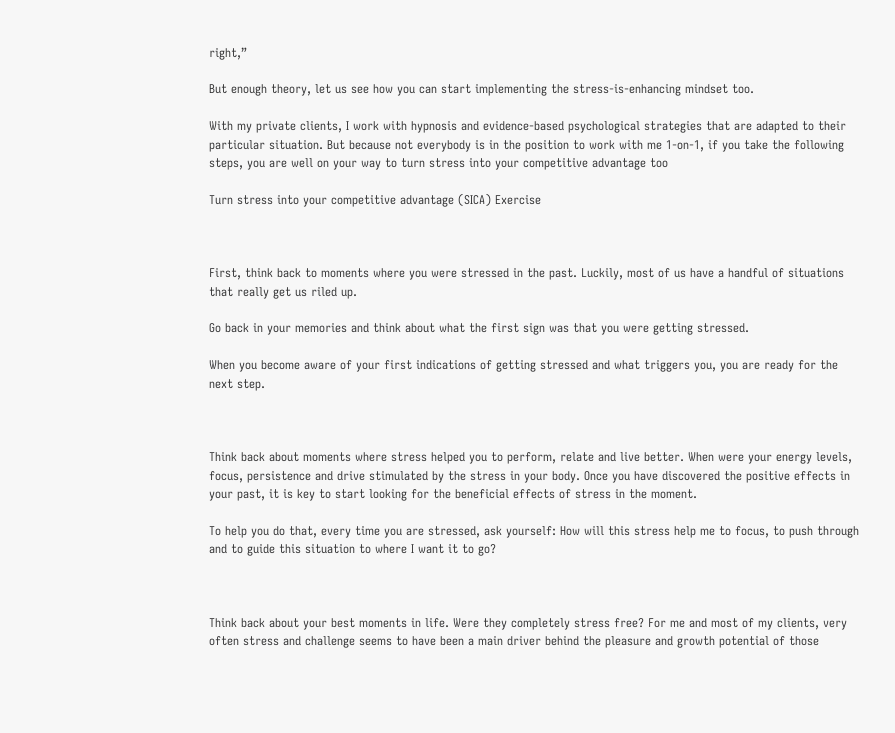right,”

But enough theory, let us see how you can start implementing the stress-is-enhancing mindset too.

With my private clients, I work with hypnosis and evidence-based psychological strategies that are adapted to their particular situation. But because not everybody is in the position to work with me 1-on-1, if you take the following steps, you are well on your way to turn stress into your competitive advantage too

Turn stress into your competitive advantage (SICA) Exercise



First, think back to moments where you were stressed in the past. Luckily, most of us have a handful of situations that really get us riled up.

Go back in your memories and think about what the first sign was that you were getting stressed.

When you become aware of your first indications of getting stressed and what triggers you, you are ready for the next step.



Think back about moments where stress helped you to perform, relate and live better. When were your energy levels, focus, persistence and drive stimulated by the stress in your body. Once you have discovered the positive effects in your past, it is key to start looking for the beneficial effects of stress in the moment.

To help you do that, every time you are stressed, ask yourself: How will this stress help me to focus, to push through and to guide this situation to where I want it to go?



Think back about your best moments in life. Were they completely stress free? For me and most of my clients, very often stress and challenge seems to have been a main driver behind the pleasure and growth potential of those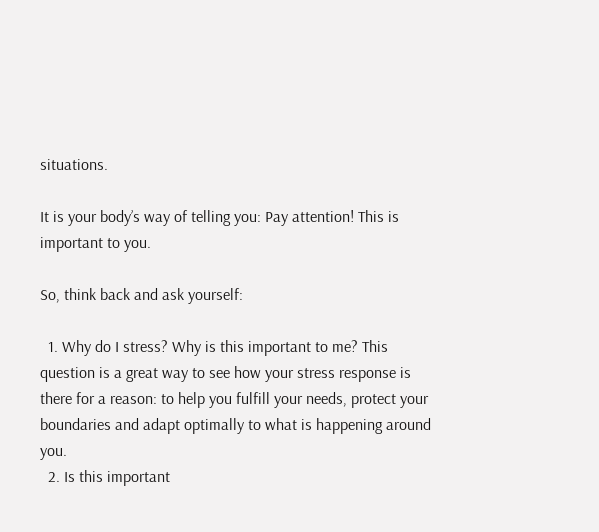situations.

It is your body’s way of telling you: Pay attention! This is important to you.

So, think back and ask yourself:

  1. Why do I stress? Why is this important to me? This question is a great way to see how your stress response is there for a reason: to help you fulfill your needs, protect your boundaries and adapt optimally to what is happening around you.
  2. Is this important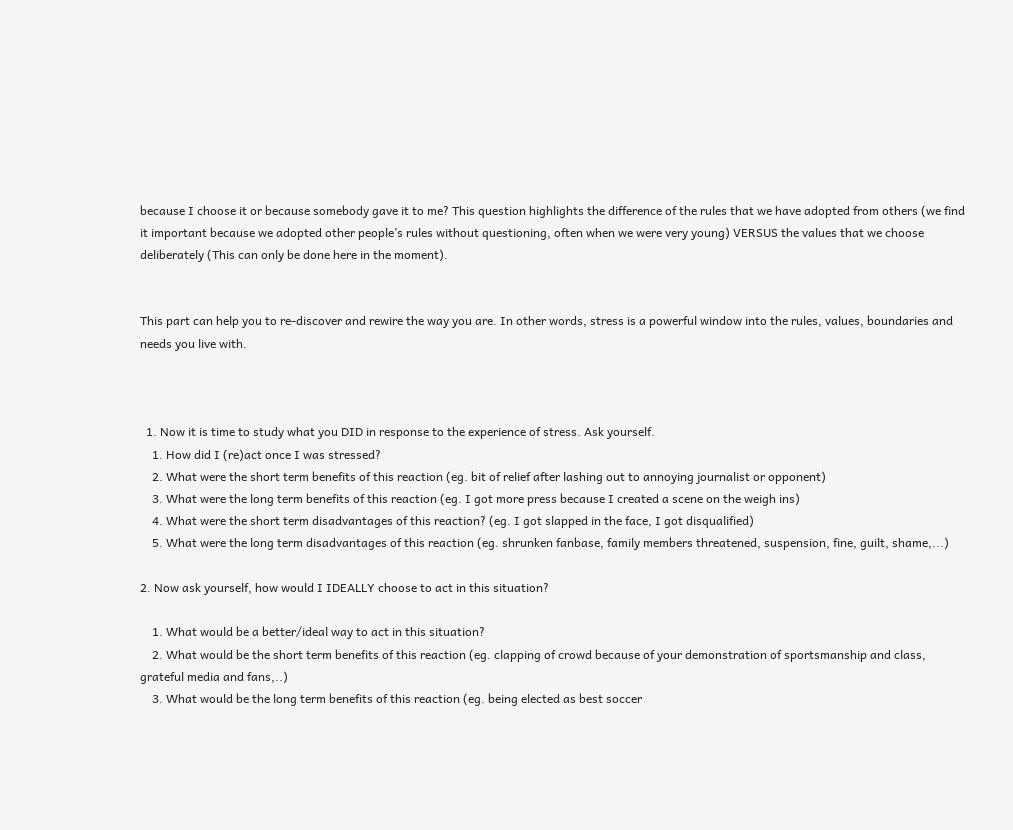because I choose it or because somebody gave it to me? This question highlights the difference of the rules that we have adopted from others (we find it important because we adopted other people’s rules without questioning, often when we were very young) VERSUS the values that we choose deliberately (This can only be done here in the moment).


This part can help you to re-discover and rewire the way you are. In other words, stress is a powerful window into the rules, values, boundaries and needs you live with.



  1. Now it is time to study what you DID in response to the experience of stress. Ask yourself.
    1. How did I (re)act once I was stressed?
    2. What were the short term benefits of this reaction (eg. bit of relief after lashing out to annoying journalist or opponent)
    3. What were the long term benefits of this reaction (eg. I got more press because I created a scene on the weigh ins)
    4. What were the short term disadvantages of this reaction? (eg. I got slapped in the face, I got disqualified)
    5. What were the long term disadvantages of this reaction (eg. shrunken fanbase, family members threatened, suspension, fine, guilt, shame,...)

2. Now ask yourself, how would I IDEALLY choose to act in this situation?

    1. What would be a better/ideal way to act in this situation?
    2. What would be the short term benefits of this reaction (eg. clapping of crowd because of your demonstration of sportsmanship and class, grateful media and fans,..)
    3. What would be the long term benefits of this reaction (eg. being elected as best soccer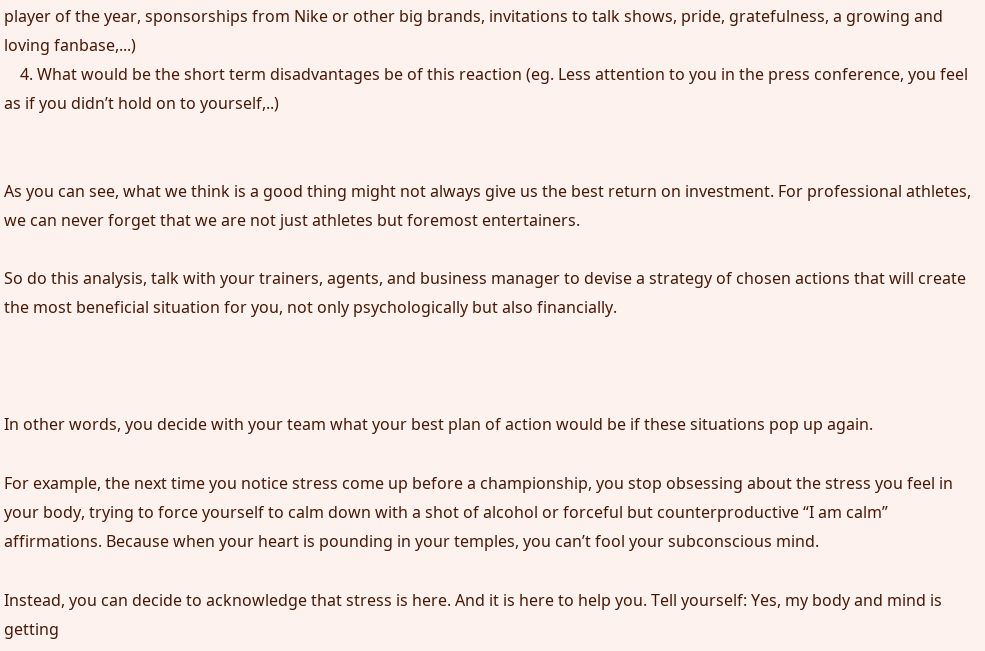player of the year, sponsorships from Nike or other big brands, invitations to talk shows, pride, gratefulness, a growing and loving fanbase,...)
    4. What would be the short term disadvantages be of this reaction (eg. Less attention to you in the press conference, you feel as if you didn’t hold on to yourself,..)


As you can see, what we think is a good thing might not always give us the best return on investment. For professional athletes, we can never forget that we are not just athletes but foremost entertainers.

So do this analysis, talk with your trainers, agents, and business manager to devise a strategy of chosen actions that will create the most beneficial situation for you, not only psychologically but also financially.



In other words, you decide with your team what your best plan of action would be if these situations pop up again.

For example, the next time you notice stress come up before a championship, you stop obsessing about the stress you feel in your body, trying to force yourself to calm down with a shot of alcohol or forceful but counterproductive “I am calm” affirmations. Because when your heart is pounding in your temples, you can’t fool your subconscious mind.

Instead, you can decide to acknowledge that stress is here. And it is here to help you. Tell yourself: Yes, my body and mind is getting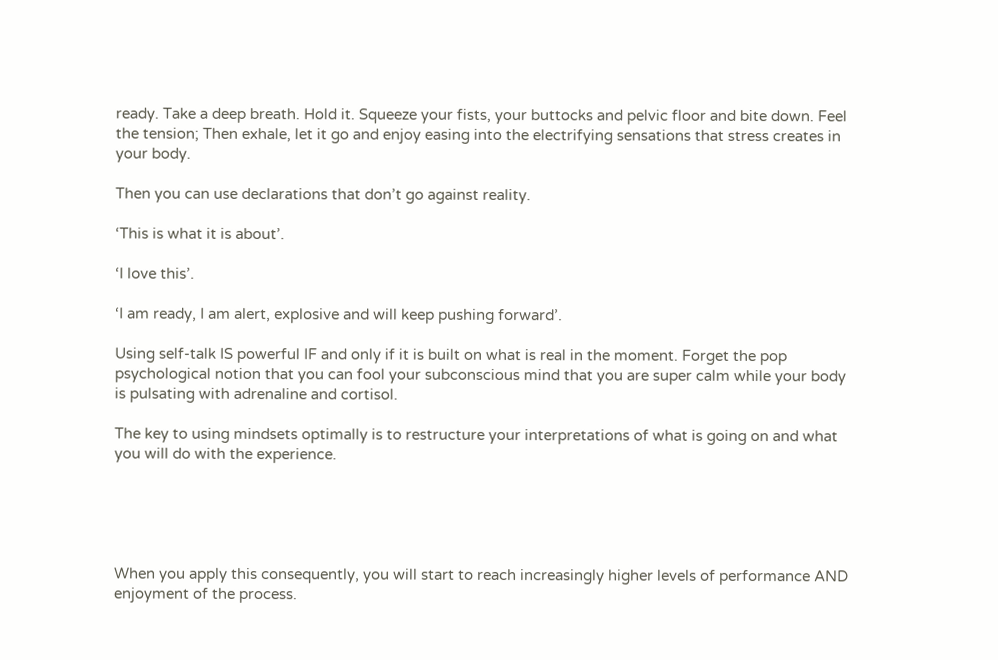ready. Take a deep breath. Hold it. Squeeze your fists, your buttocks and pelvic floor and bite down. Feel the tension; Then exhale, let it go and enjoy easing into the electrifying sensations that stress creates in your body.

Then you can use declarations that don’t go against reality.

‘This is what it is about’.

‘I love this’.

‘I am ready, I am alert, explosive and will keep pushing forward’.

Using self-talk IS powerful IF and only if it is built on what is real in the moment. Forget the pop psychological notion that you can fool your subconscious mind that you are super calm while your body is pulsating with adrenaline and cortisol.

The key to using mindsets optimally is to restructure your interpretations of what is going on and what you will do with the experience.





When you apply this consequently, you will start to reach increasingly higher levels of performance AND enjoyment of the process.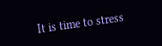It is time to stress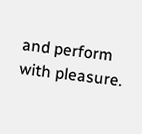and perform with pleasure.